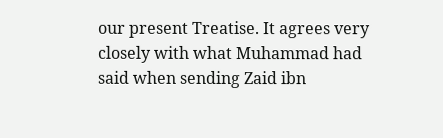our present Treatise. It agrees very closely with what Muhammad had said when sending Zaid ibn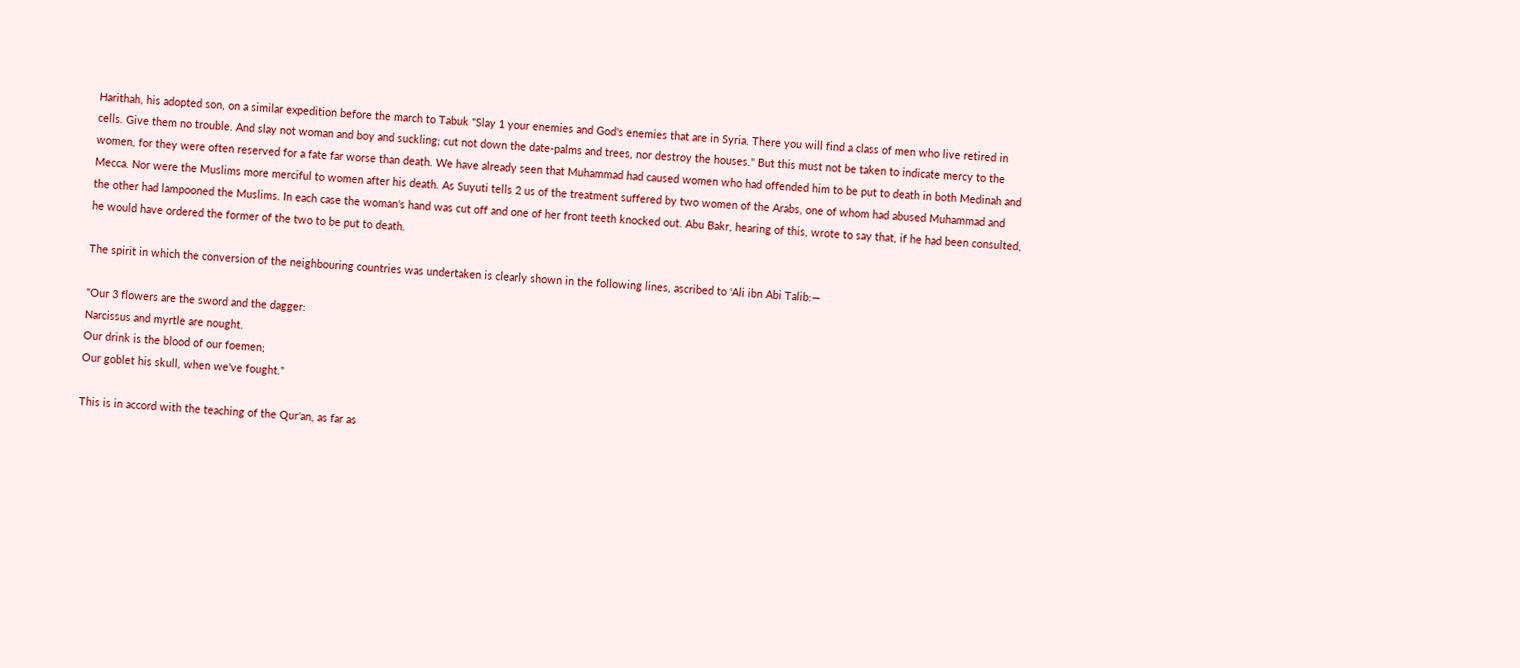Harithah, his adopted son, on a similar expedition before the march to Tabuk "Slay 1 your enemies and God's enemies that are in Syria. There you will find a class of men who live retired in cells. Give them no trouble. And slay not woman and boy and suckling; cut not down the date-palms and trees, nor destroy the houses." But this must not be taken to indicate mercy to the women, for they were often reserved for a fate far worse than death. We have already seen that Muhammad had caused women who had offended him to be put to death in both Medinah and Mecca. Nor were the Muslims more merciful to women after his death. As Suyuti tells 2 us of the treatment suffered by two women of the Arabs, one of whom had abused Muhammad and the other had lampooned the Muslims. In each case the woman's hand was cut off and one of her front teeth knocked out. Abu Bakr, hearing of this, wrote to say that, if he had been consulted, he would have ordered the former of the two to be put to death.

The spirit in which the conversion of the neighbouring countries was undertaken is clearly shown in the following lines, ascribed to 'Ali ibn Abi Talib:—

"Our 3 flowers are the sword and the dagger:
Narcissus and myrtle are nought.
Our drink is the blood of our foemen;
Our goblet his skull, when we've fought."

This is in accord with the teaching of the Qur'an, as far as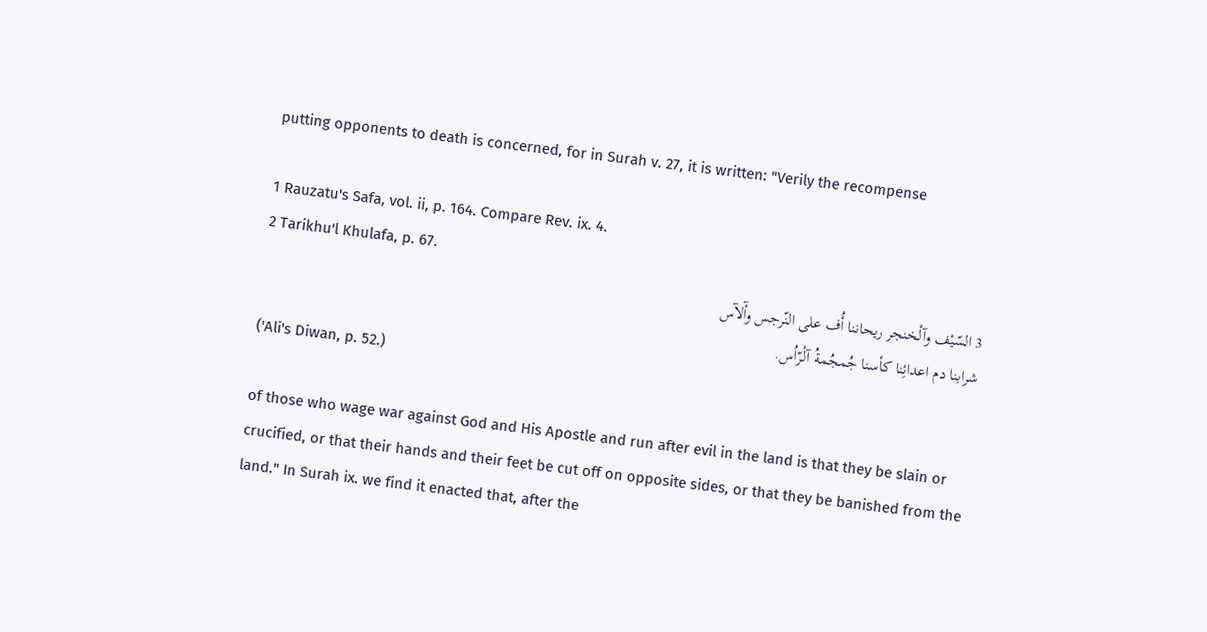putting opponents to death is concerned, for in Surah v. 27, it is written: "Verily the recompense

1 Rauzatu's Safa, vol. ii, p. 164. Compare Rev. ix. 4.
2 Tarikhu'l Khulafa, p. 67.
3 السّيْف وآلْخنجر ريحاننا أُف على النّرجس وآْلآس
شرابنا دم اعدائِنا كأسنا جُمجُمةُ آلْرّاُس.
('Ali's Diwan, p. 52.)

of those who wage war against God and His Apostle and run after evil in the land is that they be slain or crucified, or that their hands and their feet be cut off on opposite sides, or that they be banished from the land." In Surah ix. we find it enacted that, after the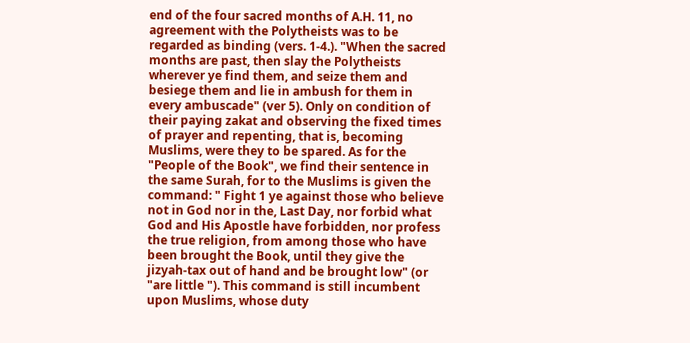end of the four sacred months of A.H. 11, no agreement with the Polytheists was to be regarded as binding (vers. 1-4.). "When the sacred months are past, then slay the Polytheists wherever ye find them, and seize them and besiege them and lie in ambush for them in every ambuscade" (ver 5). Only on condition of their paying zakat and observing the fixed times of prayer and repenting, that is, becoming Muslims, were they to be spared. As for the "People of the Book", we find their sentence in the same Surah, for to the Muslims is given the command: " Fight 1 ye against those who believe not in God nor in the, Last Day, nor forbid what God and His Apostle have forbidden, nor profess the true religion, from among those who have been brought the Book, until they give the jizyah-tax out of hand and be brought low" (or "are little "). This command is still incumbent upon Muslims, whose duty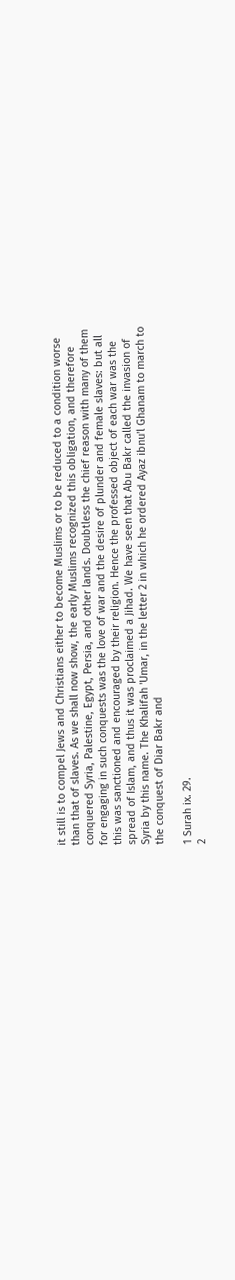it still is to compel Jews and Christians either to become Muslims or to be reduced to a condition worse than that of slaves. As we shall now show, the early Muslims recognized this obligation, and therefore conquered Syria, Palestine, Egypt, Persia, and other lands. Doubtless the chief reason with many of them for engaging in such conquests was the love of war and the desire of plunder and female slaves: but all this was sanctioned and encouraged by their religion. Hence the professed object of each war was the spread of Islam, and thus it was proclaimed a Jihad. We have seen that Abu Bakr called the invasion of Syria by this name. The Khalifah 'Umar, in the letter 2 in which he ordered Ayaz ibnu'l Ghanam to march to the conquest of Diar Bakr and

1 Surah ix. 29.
2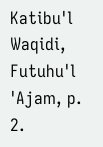Katibu'l Waqidi, Futuhu'l 'Ajam, p. 2.